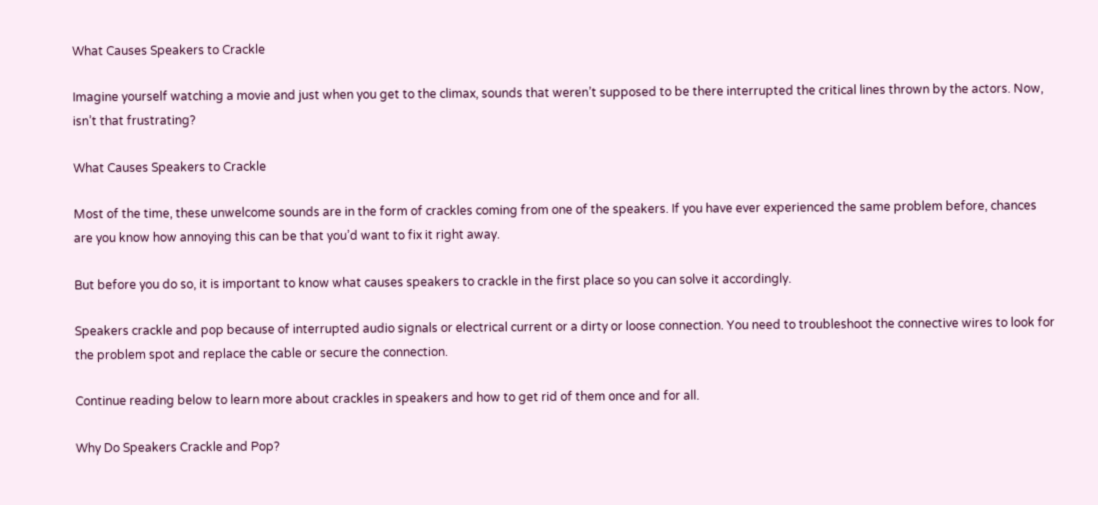What Causes Speakers to Crackle

Imagine yourself watching a movie and just when you get to the climax, sounds that weren’t supposed to be there interrupted the critical lines thrown by the actors. Now, isn’t that frustrating?

What Causes Speakers to Crackle

Most of the time, these unwelcome sounds are in the form of crackles coming from one of the speakers. If you have ever experienced the same problem before, chances are you know how annoying this can be that you’d want to fix it right away.

But before you do so, it is important to know what causes speakers to crackle in the first place so you can solve it accordingly.

Speakers crackle and pop because of interrupted audio signals or electrical current or a dirty or loose connection. You need to troubleshoot the connective wires to look for the problem spot and replace the cable or secure the connection.

Continue reading below to learn more about crackles in speakers and how to get rid of them once and for all.

Why Do Speakers Crackle and Pop?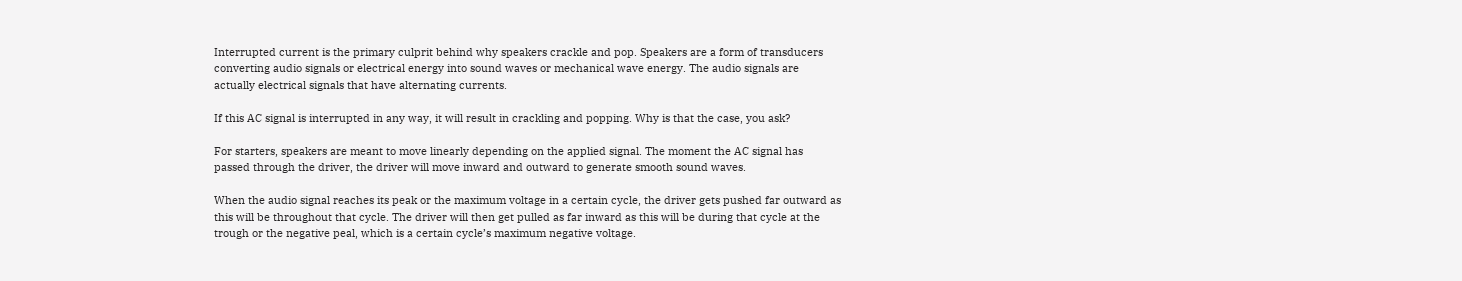Interrupted current is the primary culprit behind why speakers crackle and pop. Speakers are a form of transducers converting audio signals or electrical energy into sound waves or mechanical wave energy. The audio signals are actually electrical signals that have alternating currents.

If this AC signal is interrupted in any way, it will result in crackling and popping. Why is that the case, you ask?

For starters, speakers are meant to move linearly depending on the applied signal. The moment the AC signal has passed through the driver, the driver will move inward and outward to generate smooth sound waves.

When the audio signal reaches its peak or the maximum voltage in a certain cycle, the driver gets pushed far outward as this will be throughout that cycle. The driver will then get pulled as far inward as this will be during that cycle at the trough or the negative peal, which is a certain cycle’s maximum negative voltage.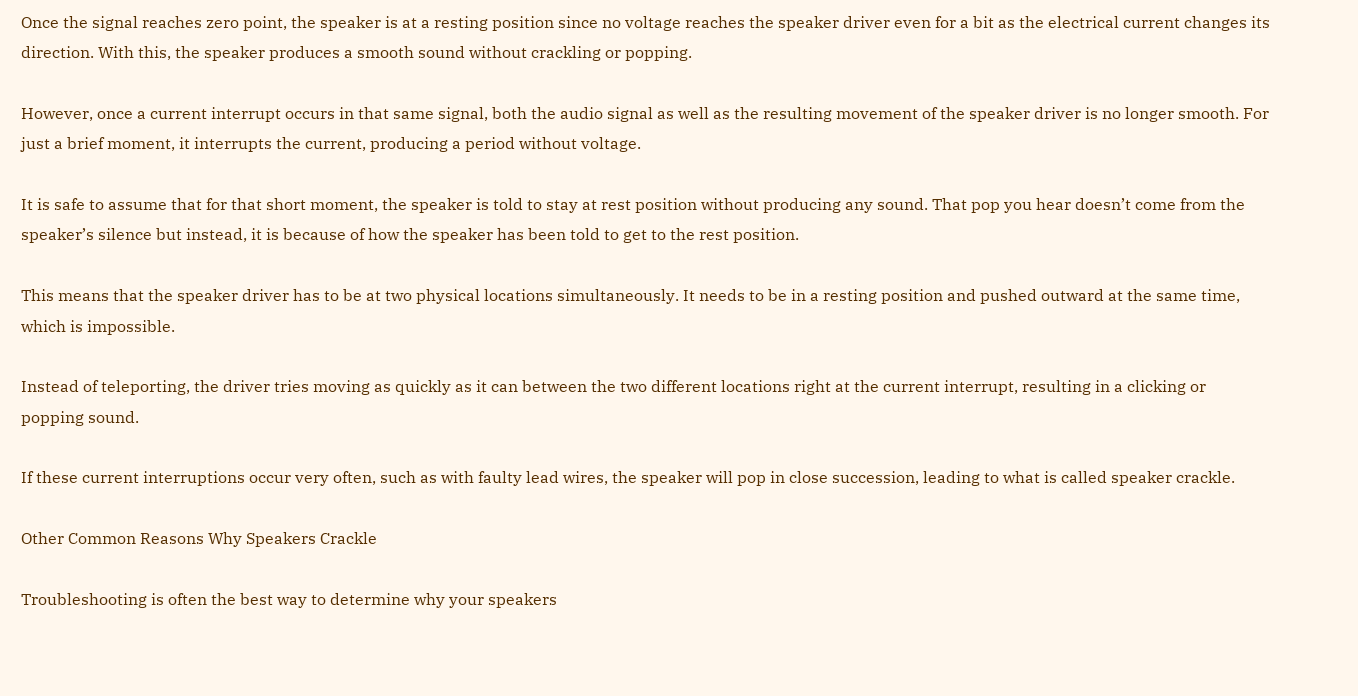Once the signal reaches zero point, the speaker is at a resting position since no voltage reaches the speaker driver even for a bit as the electrical current changes its direction. With this, the speaker produces a smooth sound without crackling or popping.

However, once a current interrupt occurs in that same signal, both the audio signal as well as the resulting movement of the speaker driver is no longer smooth. For just a brief moment, it interrupts the current, producing a period without voltage.

It is safe to assume that for that short moment, the speaker is told to stay at rest position without producing any sound. That pop you hear doesn’t come from the speaker’s silence but instead, it is because of how the speaker has been told to get to the rest position.

This means that the speaker driver has to be at two physical locations simultaneously. It needs to be in a resting position and pushed outward at the same time, which is impossible.

Instead of teleporting, the driver tries moving as quickly as it can between the two different locations right at the current interrupt, resulting in a clicking or popping sound.

If these current interruptions occur very often, such as with faulty lead wires, the speaker will pop in close succession, leading to what is called speaker crackle.

Other Common Reasons Why Speakers Crackle

Troubleshooting is often the best way to determine why your speakers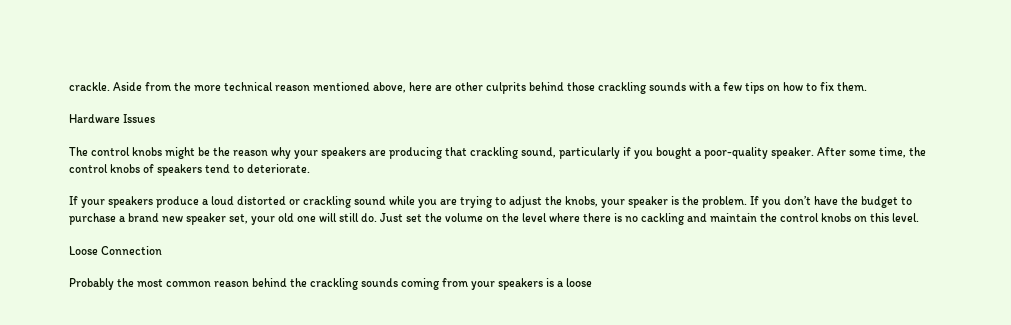crackle. Aside from the more technical reason mentioned above, here are other culprits behind those crackling sounds with a few tips on how to fix them.

Hardware Issues

The control knobs might be the reason why your speakers are producing that crackling sound, particularly if you bought a poor-quality speaker. After some time, the control knobs of speakers tend to deteriorate.

If your speakers produce a loud distorted or crackling sound while you are trying to adjust the knobs, your speaker is the problem. If you don’t have the budget to purchase a brand new speaker set, your old one will still do. Just set the volume on the level where there is no cackling and maintain the control knobs on this level.

Loose Connection

Probably the most common reason behind the crackling sounds coming from your speakers is a loose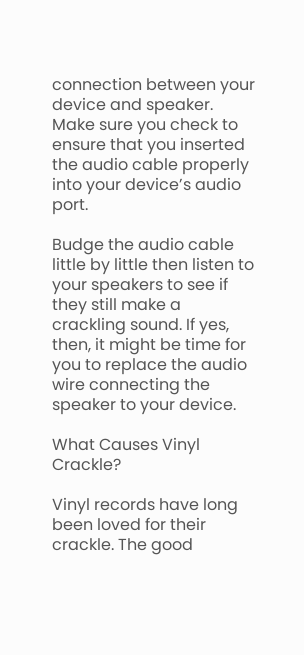connection between your device and speaker. Make sure you check to ensure that you inserted the audio cable properly into your device’s audio port.

Budge the audio cable little by little then listen to your speakers to see if they still make a crackling sound. If yes, then, it might be time for you to replace the audio wire connecting the speaker to your device.

What Causes Vinyl Crackle?

Vinyl records have long been loved for their crackle. The good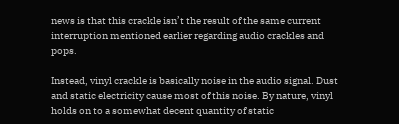news is that this crackle isn’t the result of the same current interruption mentioned earlier regarding audio crackles and pops.

Instead, vinyl crackle is basically noise in the audio signal. Dust and static electricity cause most of this noise. By nature, vinyl holds on to a somewhat decent quantity of static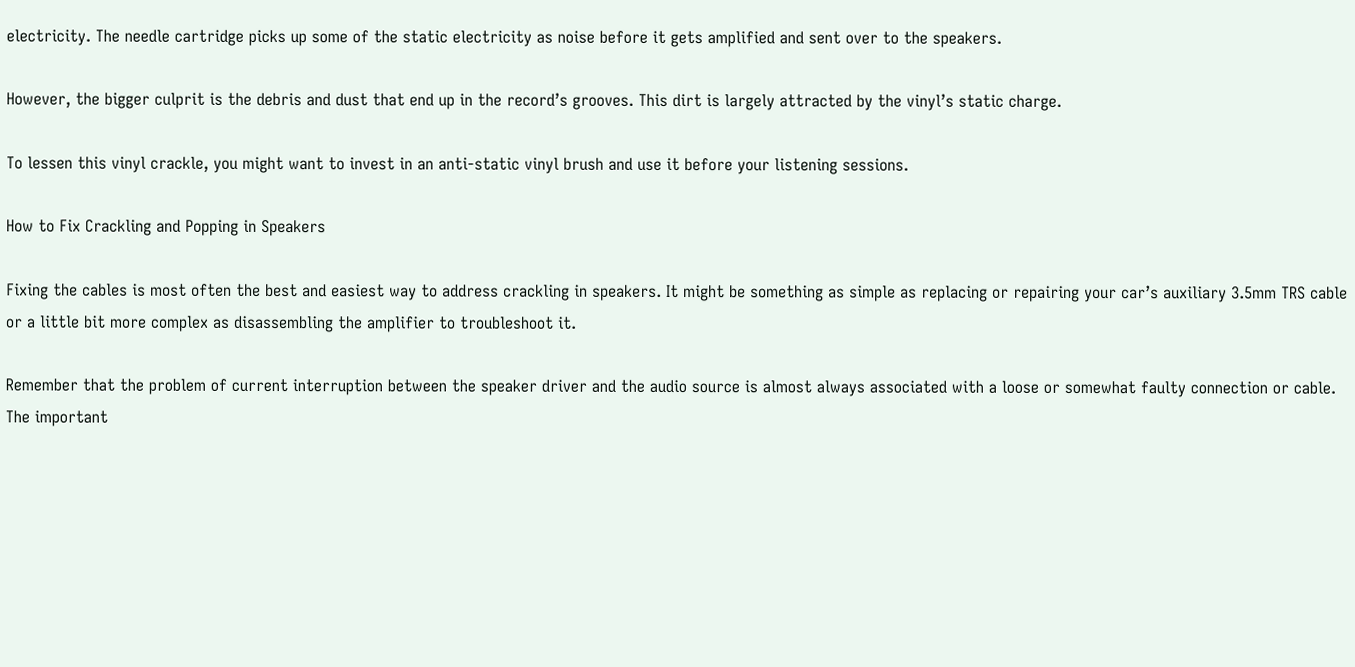electricity. The needle cartridge picks up some of the static electricity as noise before it gets amplified and sent over to the speakers.

However, the bigger culprit is the debris and dust that end up in the record’s grooves. This dirt is largely attracted by the vinyl’s static charge.

To lessen this vinyl crackle, you might want to invest in an anti-static vinyl brush and use it before your listening sessions.

How to Fix Crackling and Popping in Speakers

Fixing the cables is most often the best and easiest way to address crackling in speakers. It might be something as simple as replacing or repairing your car’s auxiliary 3.5mm TRS cable or a little bit more complex as disassembling the amplifier to troubleshoot it.

Remember that the problem of current interruption between the speaker driver and the audio source is almost always associated with a loose or somewhat faulty connection or cable. The important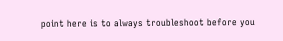point here is to always troubleshoot before you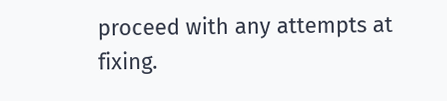proceed with any attempts at fixing.